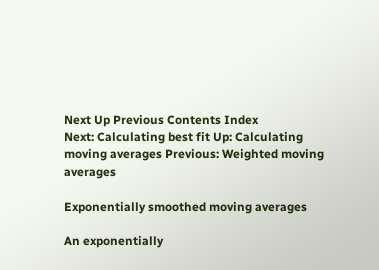Next Up Previous Contents Index
Next: Calculating best fit Up: Calculating moving averages Previous: Weighted moving averages

Exponentially smoothed moving averages

An exponentially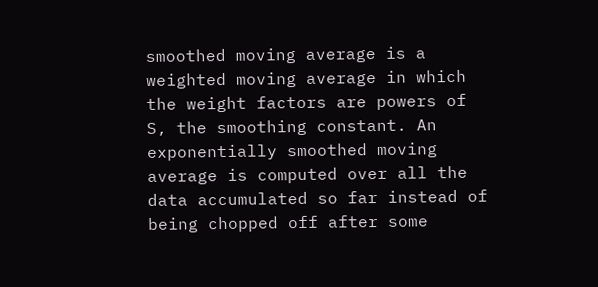smoothed moving average is a weighted moving average in which the weight factors are powers of S, the smoothing constant. An exponentially smoothed moving average is computed over all the data accumulated so far instead of being chopped off after some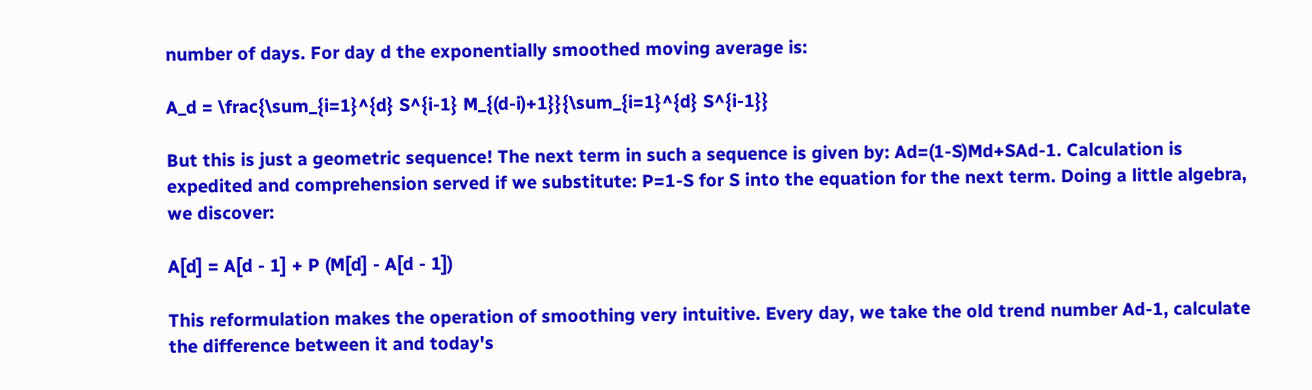number of days. For day d the exponentially smoothed moving average is:

A_d = \frac{\sum_{i=1}^{d} S^{i-1} M_{(d-i)+1}}{\sum_{i=1}^{d} S^{i-1}}

But this is just a geometric sequence! The next term in such a sequence is given by: Ad=(1-S)Md+SAd-1. Calculation is expedited and comprehension served if we substitute: P=1-S for S into the equation for the next term. Doing a little algebra, we discover:

A[d] = A[d - 1] + P (M[d] - A[d - 1])

This reformulation makes the operation of smoothing very intuitive. Every day, we take the old trend number Ad-1, calculate the difference between it and today's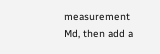measurement Md, then add a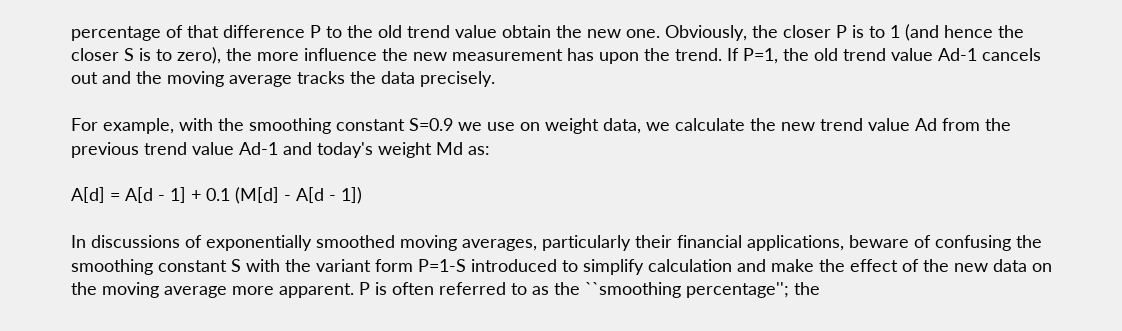percentage of that difference P to the old trend value obtain the new one. Obviously, the closer P is to 1 (and hence the closer S is to zero), the more influence the new measurement has upon the trend. If P=1, the old trend value Ad-1 cancels out and the moving average tracks the data precisely.

For example, with the smoothing constant S=0.9 we use on weight data, we calculate the new trend value Ad from the previous trend value Ad-1 and today's weight Md as:

A[d] = A[d - 1] + 0.1 (M[d] - A[d - 1])

In discussions of exponentially smoothed moving averages, particularly their financial applications, beware of confusing the smoothing constant S with the variant form P=1-S introduced to simplify calculation and make the effect of the new data on the moving average more apparent. P is often referred to as the ``smoothing percentage''; the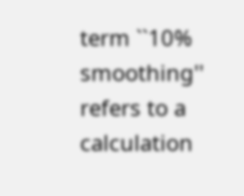term ``10% smoothing'' refers to a calculation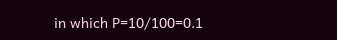in which P=10/100=0.1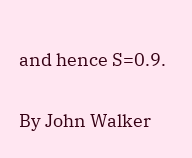and hence S=0.9.

By John Walker